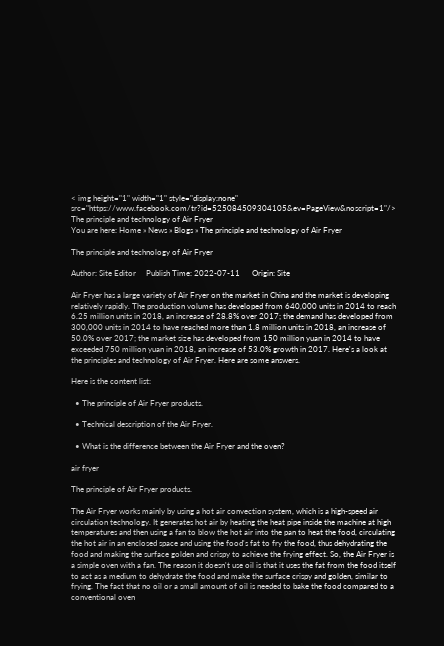< img height="1" width="1" style="display:none" src="https://www.facebook.com/tr?id=525084509304105&ev=PageView&noscript=1"/>
The principle and technology of Air Fryer
You are here: Home » News » Blogs » The principle and technology of Air Fryer

The principle and technology of Air Fryer

Author: Site Editor     Publish Time: 2022-07-11      Origin: Site

Air Fryer has a large variety of Air Fryer on the market in China and the market is developing relatively rapidly. The production volume has developed from 640,000 units in 2014 to reach 6.25 million units in 2018, an increase of 28.8% over 2017; the demand has developed from 300,000 units in 2014 to have reached more than 1.8 million units in 2018, an increase of 50.0% over 2017; the market size has developed from 150 million yuan in 2014 to have exceeded 750 million yuan in 2018, an increase of 53.0% growth in 2017. Here's a look at the principles and technology of Air Fryer. Here are some answers.

Here is the content list:

  • The principle of Air Fryer products.

  • Technical description of the Air Fryer.

  • What is the difference between the Air Fryer and the oven?

air fryer

The principle of Air Fryer products.

The Air Fryer works mainly by using a hot air convection system, which is a high-speed air circulation technology. It generates hot air by heating the heat pipe inside the machine at high temperatures and then using a fan to blow the hot air into the pan to heat the food, circulating the hot air in an enclosed space and using the food's fat to fry the food, thus dehydrating the food and making the surface golden and crispy to achieve the frying effect. So, the Air Fryer is a simple oven with a fan. The reason it doesn't use oil is that it uses the fat from the food itself to act as a medium to dehydrate the food and make the surface crispy and golden, similar to frying. The fact that no oil or a small amount of oil is needed to bake the food compared to a conventional oven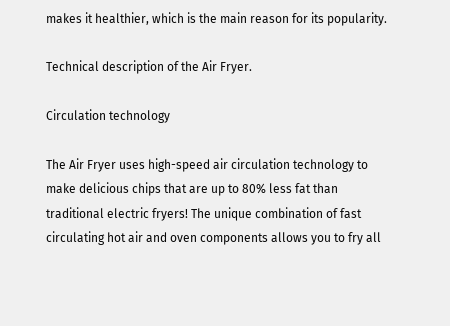makes it healthier, which is the main reason for its popularity.

Technical description of the Air Fryer.

Circulation technology

The Air Fryer uses high-speed air circulation technology to make delicious chips that are up to 80% less fat than traditional electric fryers! The unique combination of fast circulating hot air and oven components allows you to fry all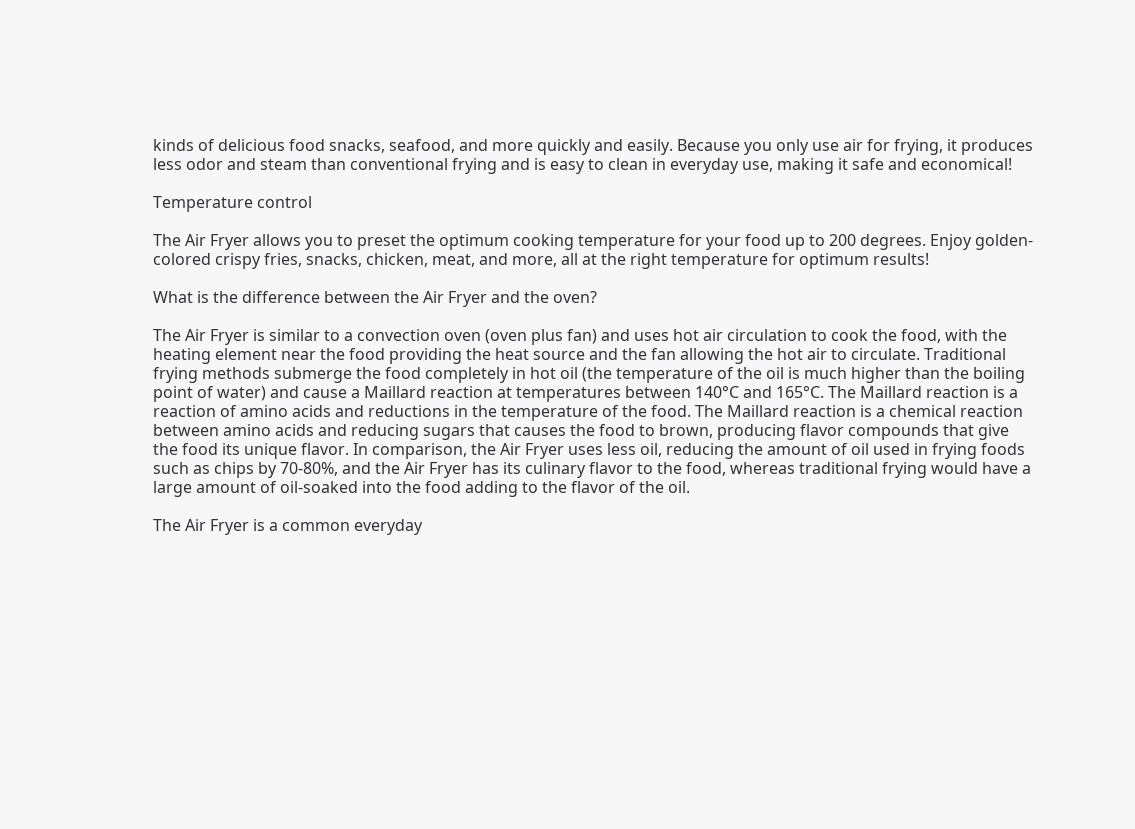kinds of delicious food snacks, seafood, and more quickly and easily. Because you only use air for frying, it produces less odor and steam than conventional frying and is easy to clean in everyday use, making it safe and economical!

Temperature control

The Air Fryer allows you to preset the optimum cooking temperature for your food up to 200 degrees. Enjoy golden-colored crispy fries, snacks, chicken, meat, and more, all at the right temperature for optimum results!

What is the difference between the Air Fryer and the oven?

The Air Fryer is similar to a convection oven (oven plus fan) and uses hot air circulation to cook the food, with the heating element near the food providing the heat source and the fan allowing the hot air to circulate. Traditional frying methods submerge the food completely in hot oil (the temperature of the oil is much higher than the boiling point of water) and cause a Maillard reaction at temperatures between 140°C and 165°C. The Maillard reaction is a reaction of amino acids and reductions in the temperature of the food. The Maillard reaction is a chemical reaction between amino acids and reducing sugars that causes the food to brown, producing flavor compounds that give the food its unique flavor. In comparison, the Air Fryer uses less oil, reducing the amount of oil used in frying foods such as chips by 70-80%, and the Air Fryer has its culinary flavor to the food, whereas traditional frying would have a large amount of oil-soaked into the food adding to the flavor of the oil.

The Air Fryer is a common everyday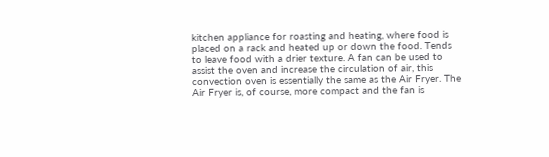kitchen appliance for roasting and heating, where food is placed on a rack and heated up or down the food. Tends to leave food with a drier texture. A fan can be used to assist the oven and increase the circulation of air, this convection oven is essentially the same as the Air Fryer. The Air Fryer is, of course, more compact and the fan is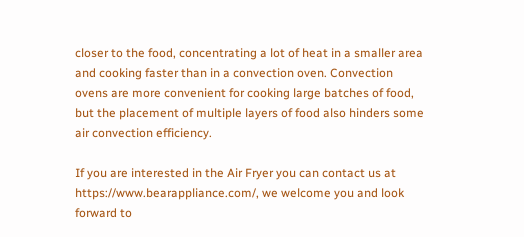closer to the food, concentrating a lot of heat in a smaller area and cooking faster than in a convection oven. Convection ovens are more convenient for cooking large batches of food, but the placement of multiple layers of food also hinders some air convection efficiency.

If you are interested in the Air Fryer you can contact us at https://www.bearappliance.com/, we welcome you and look forward to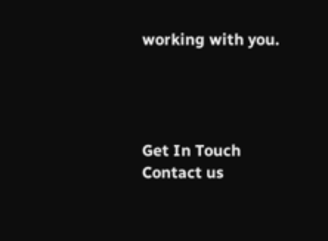working with you.




Get In Touch
Contact us